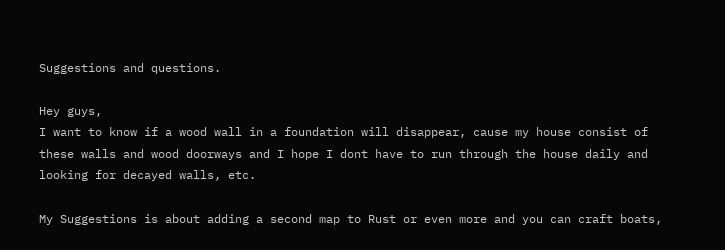Suggestions and questions.

Hey guys,
I want to know if a wood wall in a foundation will disappear, cause my house consist of these walls and wood doorways and I hope I dont have to run through the house daily and looking for decayed walls, etc.

My Suggestions is about adding a second map to Rust or even more and you can craft boats,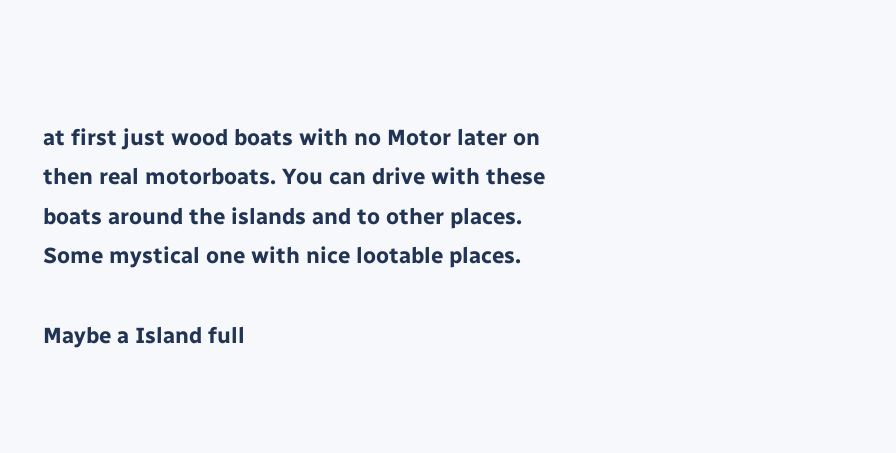at first just wood boats with no Motor later on then real motorboats. You can drive with these boats around the islands and to other places. Some mystical one with nice lootable places.

Maybe a Island full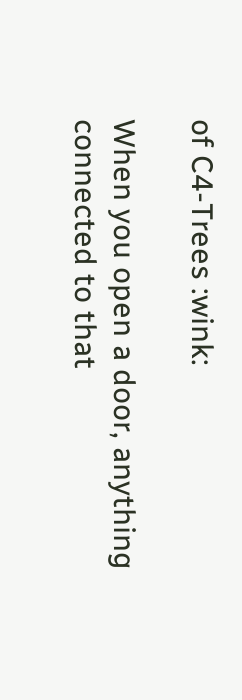of C4-Trees :wink:

When you open a door, anything connected to that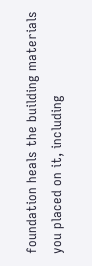foundation heals the building materials you placed on it, including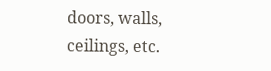doors, walls, ceilings, etc.